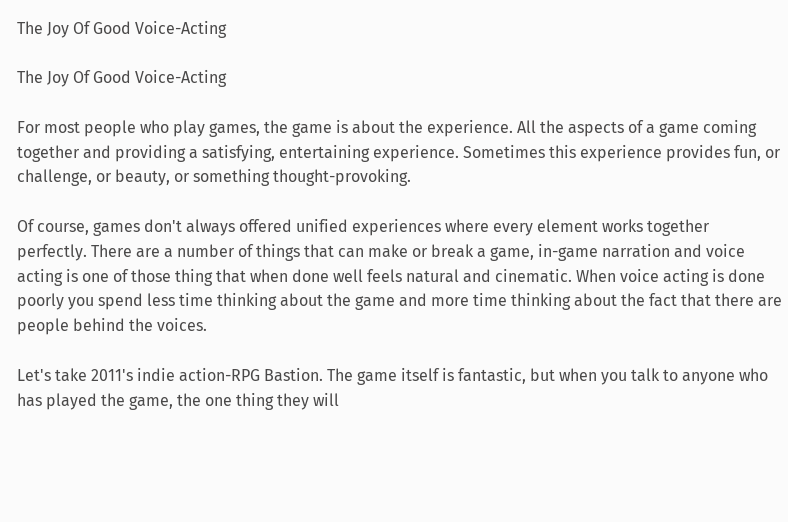The Joy Of Good Voice-Acting

The Joy Of Good Voice-Acting

For most people who play games, the game is about the experience. All the aspects of a game coming together and providing a satisfying, entertaining experience. Sometimes this experience provides fun, or challenge, or beauty, or something thought-provoking.

Of course, games don't always offered unified experiences where every element works together perfectly. There are a number of things that can make or break a game, in-game narration and voice acting is one of those thing that when done well feels natural and cinematic. When voice acting is done poorly you spend less time thinking about the game and more time thinking about the fact that there are people behind the voices.

Let's take 2011's indie action-RPG Bastion. The game itself is fantastic, but when you talk to anyone who has played the game, the one thing they will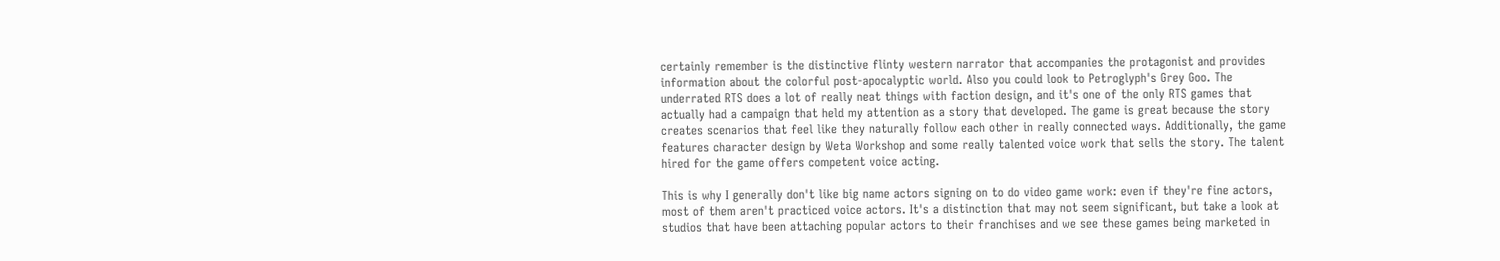certainly remember is the distinctive flinty western narrator that accompanies the protagonist and provides information about the colorful post-apocalyptic world. Also you could look to Petroglyph's Grey Goo. The underrated RTS does a lot of really neat things with faction design, and it's one of the only RTS games that actually had a campaign that held my attention as a story that developed. The game is great because the story creates scenarios that feel like they naturally follow each other in really connected ways. Additionally, the game features character design by Weta Workshop and some really talented voice work that sells the story. The talent hired for the game offers competent voice acting.

This is why I generally don't like big name actors signing on to do video game work: even if they're fine actors, most of them aren't practiced voice actors. It's a distinction that may not seem significant, but take a look at studios that have been attaching popular actors to their franchises and we see these games being marketed in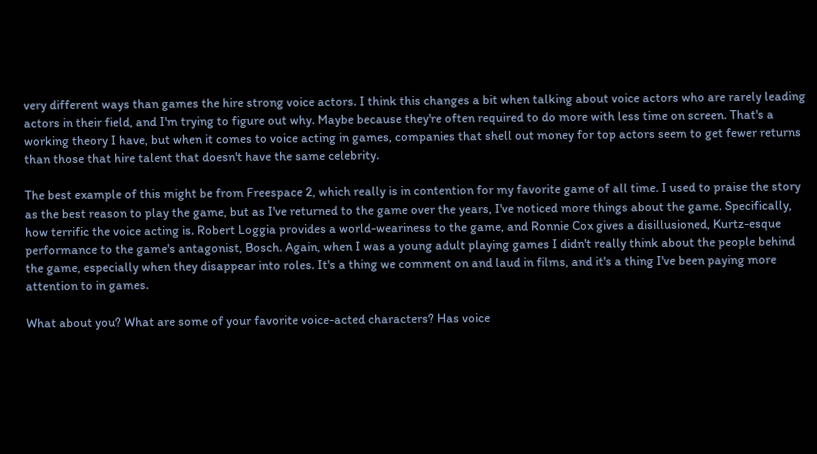very different ways than games the hire strong voice actors. I think this changes a bit when talking about voice actors who are rarely leading actors in their field, and I'm trying to figure out why. Maybe because they're often required to do more with less time on screen. That's a working theory I have, but when it comes to voice acting in games, companies that shell out money for top actors seem to get fewer returns than those that hire talent that doesn't have the same celebrity.

The best example of this might be from Freespace 2, which really is in contention for my favorite game of all time. I used to praise the story as the best reason to play the game, but as I've returned to the game over the years, I've noticed more things about the game. Specifically, how terrific the voice acting is. Robert Loggia provides a world-weariness to the game, and Ronnie Cox gives a disillusioned, Kurtz-esque performance to the game's antagonist, Bosch. Again, when I was a young adult playing games I didn't really think about the people behind the game, especially when they disappear into roles. It's a thing we comment on and laud in films, and it's a thing I've been paying more attention to in games.

What about you? What are some of your favorite voice-acted characters? Has voice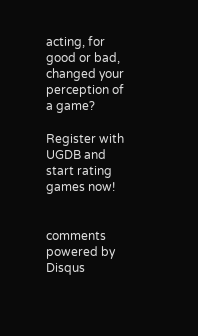acting, for good or bad, changed your perception of a game?

Register with UGDB and start rating games now!


comments powered by Disqus